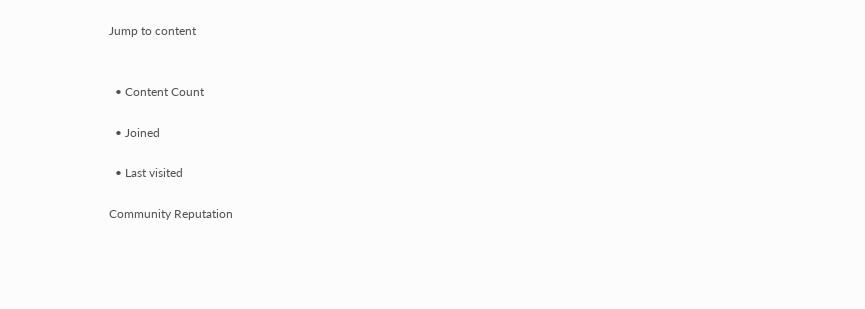Jump to content


  • Content Count

  • Joined

  • Last visited

Community Reputation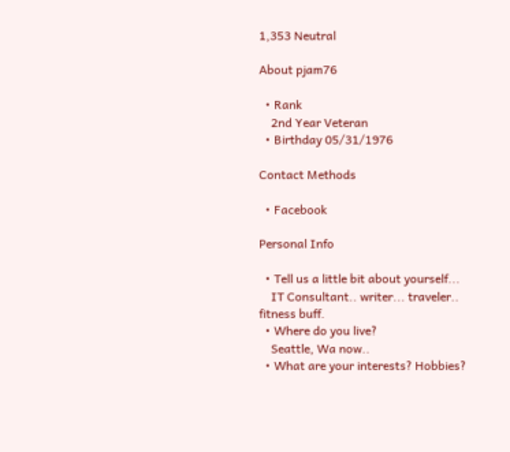1,353 Neutral

About pjam76

  • Rank
    2nd Year Veteran
  • Birthday 05/31/1976

Contact Methods

  • Facebook

Personal Info

  • Tell us a little bit about yourself...
    IT Consultant.. writer... traveler.. fitness buff.
  • Where do you live?
    Seattle, Wa now..
  • What are your interests? Hobbies?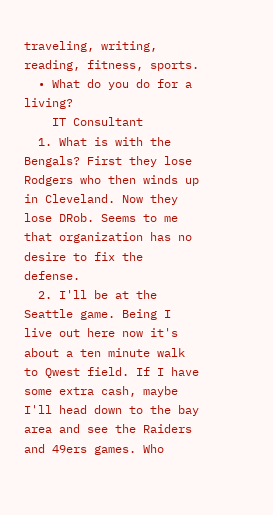traveling, writing, reading, fitness, sports.
  • What do you do for a living?
    IT Consultant
  1. What is with the Bengals? First they lose Rodgers who then winds up in Cleveland. Now they lose DRob. Seems to me that organization has no desire to fix the defense.
  2. I'll be at the Seattle game. Being I live out here now it's about a ten minute walk to Qwest field. If I have some extra cash, maybe I'll head down to the bay area and see the Raiders and 49ers games. Who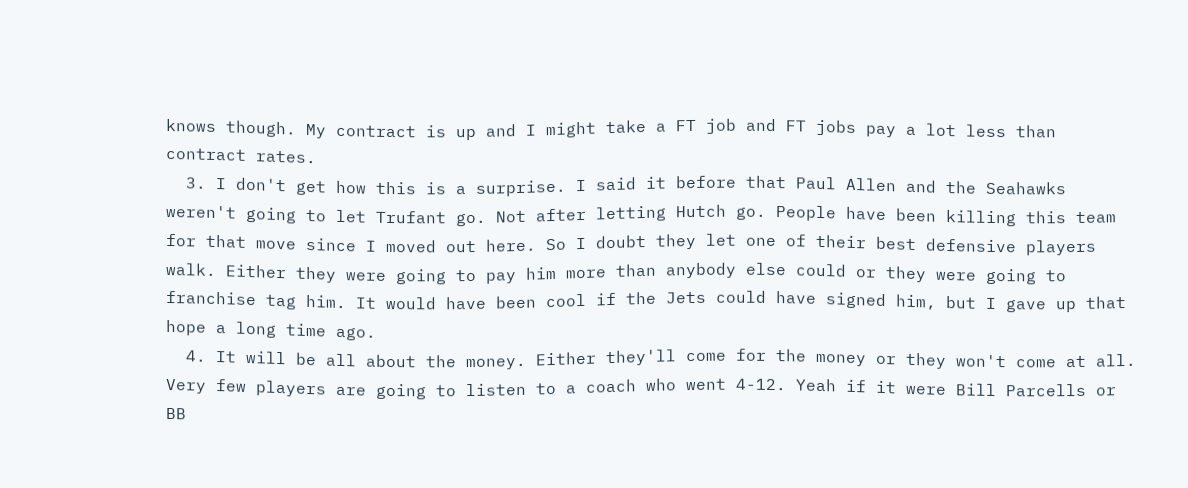knows though. My contract is up and I might take a FT job and FT jobs pay a lot less than contract rates.
  3. I don't get how this is a surprise. I said it before that Paul Allen and the Seahawks weren't going to let Trufant go. Not after letting Hutch go. People have been killing this team for that move since I moved out here. So I doubt they let one of their best defensive players walk. Either they were going to pay him more than anybody else could or they were going to franchise tag him. It would have been cool if the Jets could have signed him, but I gave up that hope a long time ago.
  4. It will be all about the money. Either they'll come for the money or they won't come at all. Very few players are going to listen to a coach who went 4-12. Yeah if it were Bill Parcells or BB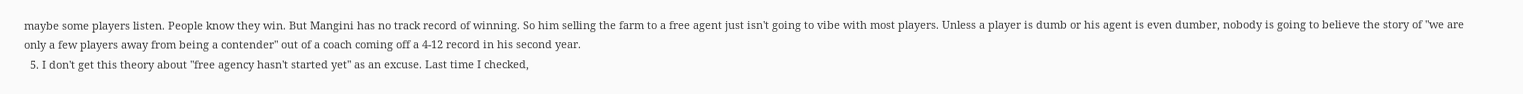maybe some players listen. People know they win. But Mangini has no track record of winning. So him selling the farm to a free agent just isn't going to vibe with most players. Unless a player is dumb or his agent is even dumber, nobody is going to believe the story of "we are only a few players away from being a contender" out of a coach coming off a 4-12 record in his second year.
  5. I don't get this theory about "free agency hasn't started yet" as an excuse. Last time I checked,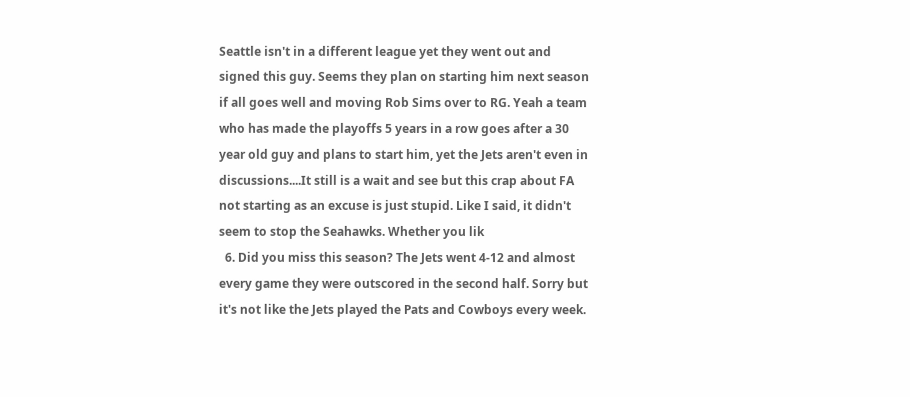Seattle isn't in a different league yet they went out and signed this guy. Seems they plan on starting him next season if all goes well and moving Rob Sims over to RG. Yeah a team who has made the playoffs 5 years in a row goes after a 30 year old guy and plans to start him, yet the Jets aren't even in discussions....It still is a wait and see but this crap about FA not starting as an excuse is just stupid. Like I said, it didn't seem to stop the Seahawks. Whether you lik
  6. Did you miss this season? The Jets went 4-12 and almost every game they were outscored in the second half. Sorry but it's not like the Jets played the Pats and Cowboys every week.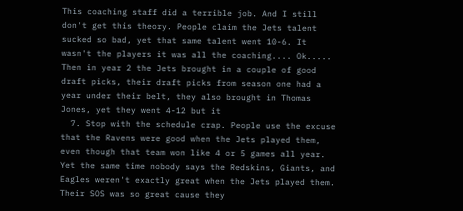This coaching staff did a terrible job. And I still don't get this theory. People claim the Jets talent sucked so bad, yet that same talent went 10-6. It wasn't the players it was all the coaching.... Ok..... Then in year 2 the Jets brought in a couple of good draft picks, their draft picks from season one had a year under their belt, they also brought in Thomas Jones, yet they went 4-12 but it
  7. Stop with the schedule crap. People use the excuse that the Ravens were good when the Jets played them, even though that team won like 4 or 5 games all year. Yet the same time nobody says the Redskins, Giants, and Eagles weren't exactly great when the Jets played them. Their SOS was so great cause they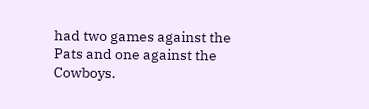had two games against the Pats and one against the Cowboys.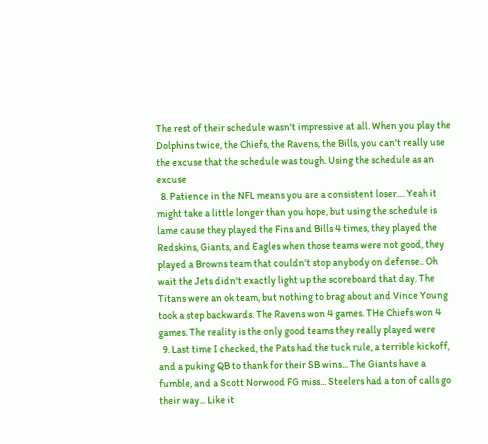The rest of their schedule wasn't impressive at all. When you play the Dolphins twice, the Chiefs, the Ravens, the Bills, you can't really use the excuse that the schedule was tough. Using the schedule as an excuse
  8. Patience in the NFL means you are a consistent loser.... Yeah it might take a little longer than you hope, but using the schedule is lame cause they played the Fins and Bills 4 times, they played the Redskins, Giants, and Eagles when those teams were not good, they played a Browns team that couldn't stop anybody on defense.. Oh wait the Jets didn't exactly light up the scoreboard that day. The Titans were an ok team, but nothing to brag about and Vince Young took a step backwards. The Ravens won 4 games. THe Chiefs won 4 games. The reality is the only good teams they really played were
  9. Last time I checked, the Pats had the tuck rule, a terrible kickoff, and a puking QB to thank for their SB wins... The Giants have a fumble, and a Scott Norwood FG miss... Steelers had a ton of calls go their way... Like it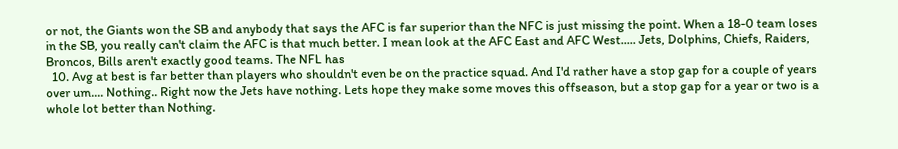or not, the Giants won the SB and anybody that says the AFC is far superior than the NFC is just missing the point. When a 18-0 team loses in the SB, you really can't claim the AFC is that much better. I mean look at the AFC East and AFC West..... Jets, Dolphins, Chiefs, Raiders, Broncos, Bills aren't exactly good teams. The NFL has
  10. Avg at best is far better than players who shouldn't even be on the practice squad. And I'd rather have a stop gap for a couple of years over um.... Nothing.. Right now the Jets have nothing. Lets hope they make some moves this offseason, but a stop gap for a year or two is a whole lot better than Nothing.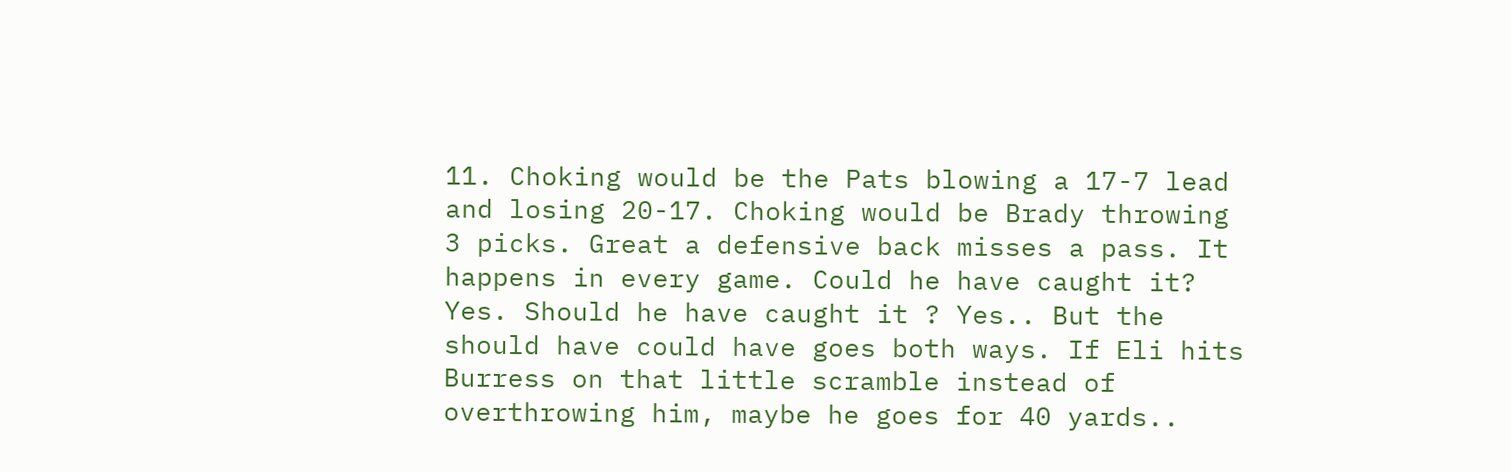11. Choking would be the Pats blowing a 17-7 lead and losing 20-17. Choking would be Brady throwing 3 picks. Great a defensive back misses a pass. It happens in every game. Could he have caught it? Yes. Should he have caught it ? Yes.. But the should have could have goes both ways. If Eli hits Burress on that little scramble instead of overthrowing him, maybe he goes for 40 yards..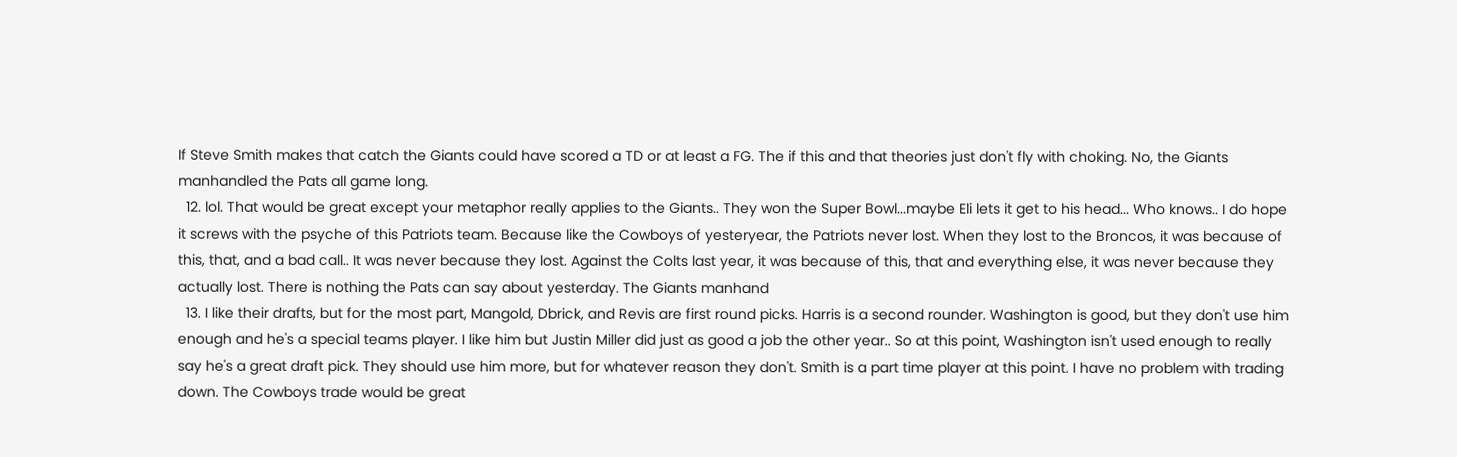If Steve Smith makes that catch the Giants could have scored a TD or at least a FG. The if this and that theories just don't fly with choking. No, the Giants manhandled the Pats all game long.
  12. lol. That would be great except your metaphor really applies to the Giants.. They won the Super Bowl...maybe Eli lets it get to his head... Who knows.. I do hope it screws with the psyche of this Patriots team. Because like the Cowboys of yesteryear, the Patriots never lost. When they lost to the Broncos, it was because of this, that, and a bad call.. It was never because they lost. Against the Colts last year, it was because of this, that and everything else, it was never because they actually lost. There is nothing the Pats can say about yesterday. The Giants manhand
  13. I like their drafts, but for the most part, Mangold, Dbrick, and Revis are first round picks. Harris is a second rounder. Washington is good, but they don't use him enough and he's a special teams player. I like him but Justin Miller did just as good a job the other year.. So at this point, Washington isn't used enough to really say he's a great draft pick. They should use him more, but for whatever reason they don't. Smith is a part time player at this point. I have no problem with trading down. The Cowboys trade would be great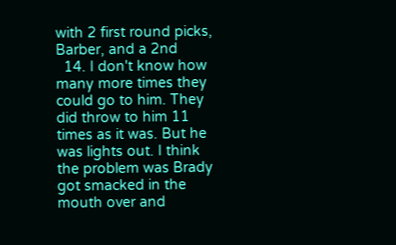with 2 first round picks, Barber, and a 2nd
  14. I don't know how many more times they could go to him. They did throw to him 11 times as it was. But he was lights out. I think the problem was Brady got smacked in the mouth over and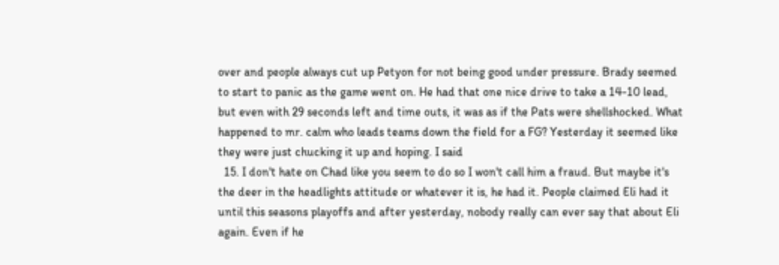over and people always cut up Petyon for not being good under pressure. Brady seemed to start to panic as the game went on. He had that one nice drive to take a 14-10 lead, but even with 29 seconds left and time outs, it was as if the Pats were shellshocked. What happened to mr. calm who leads teams down the field for a FG? Yesterday it seemed like they were just chucking it up and hoping. I said
  15. I don't hate on Chad like you seem to do so I won't call him a fraud. But maybe it's the deer in the headlights attitude or whatever it is, he had it. People claimed Eli had it until this seasons playoffs and after yesterday, nobody really can ever say that about Eli again. Even if he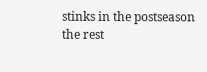stinks in the postseason the rest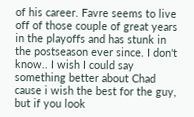of his career. Favre seems to live off of those couple of great years in the playoffs and has stunk in the postseason ever since. I don't know.. I wish I could say something better about Chad cause i wish the best for the guy, but if you look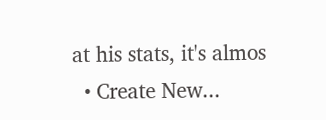at his stats, it's almos
  • Create New...